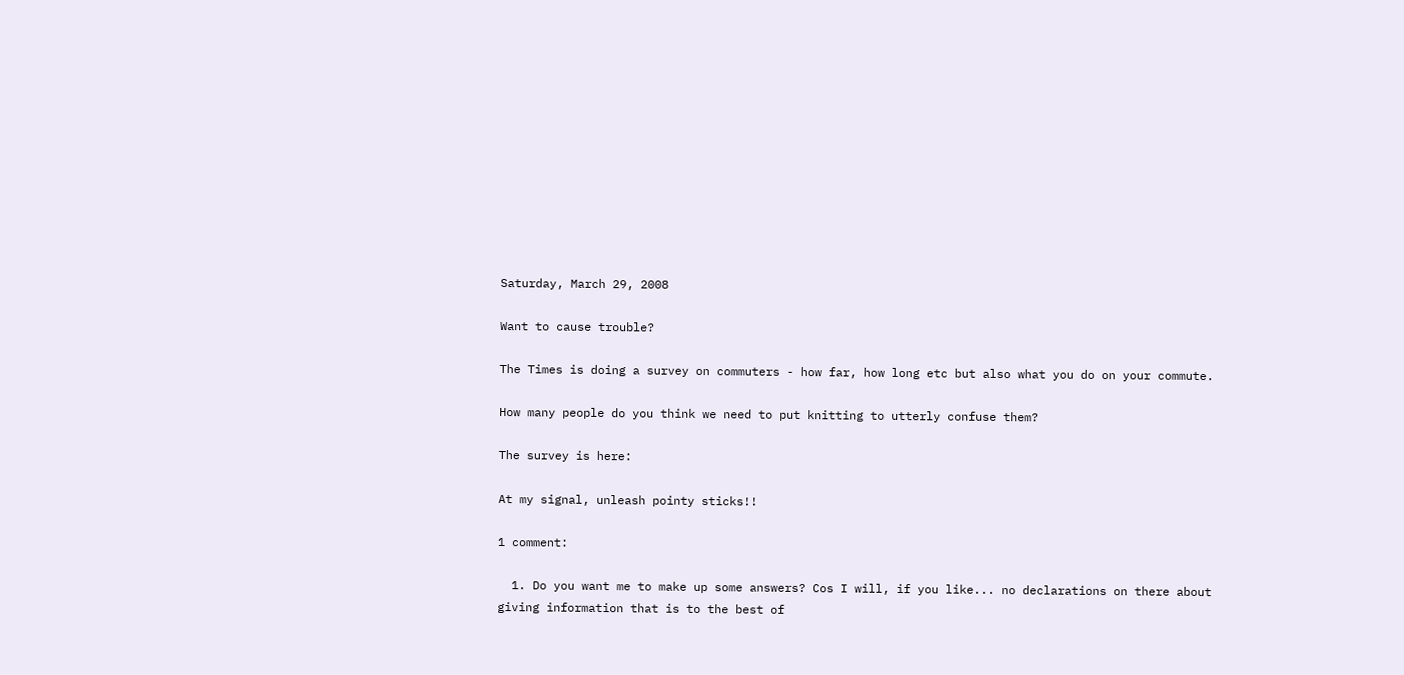Saturday, March 29, 2008

Want to cause trouble?

The Times is doing a survey on commuters - how far, how long etc but also what you do on your commute.

How many people do you think we need to put knitting to utterly confuse them?

The survey is here:

At my signal, unleash pointy sticks!!

1 comment:

  1. Do you want me to make up some answers? Cos I will, if you like... no declarations on there about giving information that is to the best of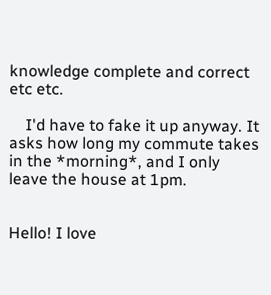knowledge complete and correct etc etc.

    I'd have to fake it up anyway. It asks how long my commute takes in the *morning*, and I only leave the house at 1pm.


Hello! I love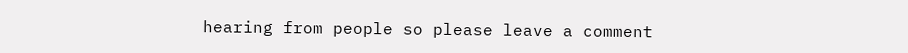hearing from people so please leave a comment